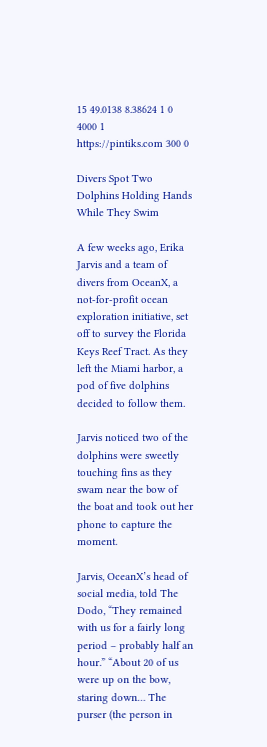15 49.0138 8.38624 1 0 4000 1 https://pintiks.com 300 0

Divers Spot Two Dolphins Holding Hands While They Swim

A few weeks ago, Erika Jarvis and a team of divers from OceanX, a not-for-profit ocean exploration initiative, set off to survey the Florida Keys Reef Tract. As they left the Miami harbor, a pod of five dolphins decided to follow them.

Jarvis noticed two of the dolphins were sweetly touching fins as they swam near the bow of the boat and took out her phone to capture the moment.

Jarvis, OceanX’s head of social media, told The Dodo, “They remained with us for a fairly long period – probably half an hour.” “About 20 of us were up on the bow, staring down… The purser (the person in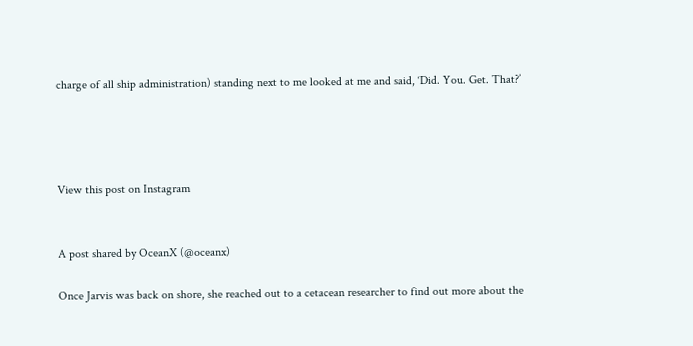charge of all ship administration) standing next to me looked at me and said, ‘Did. You. Get. That?’




View this post on Instagram


A post shared by OceanX (@oceanx)

Once Jarvis was back on shore, she reached out to a cetacean researcher to find out more about the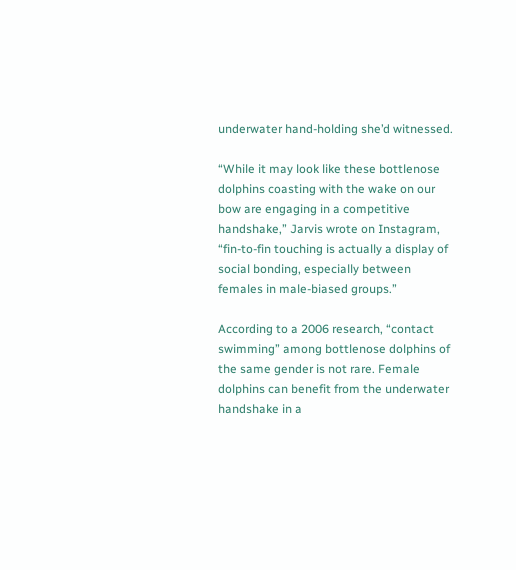underwater hand-holding she’d witnessed.

“While it may look like these bottlenose dolphins coasting with the wake on our bow are engaging in a competitive handshake,” Jarvis wrote on Instagram, “fin-to-fin touching is actually a display of social bonding, especially between females in male-biased groups.”

According to a 2006 research, “contact swimming” among bottlenose dolphins of the same gender is not rare. Female dolphins can benefit from the underwater handshake in a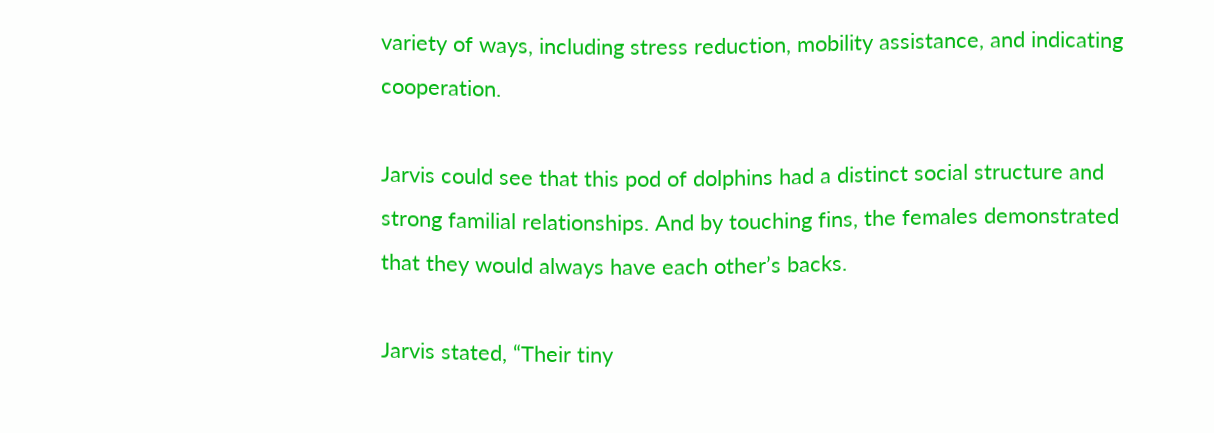variety of ways, including stress reduction, mobility assistance, and indicating cooperation.

Jarvis could see that this pod of dolphins had a distinct social structure and strong familial relationships. And by touching fins, the females demonstrated that they would always have each other’s backs.

Jarvis stated, “Their tiny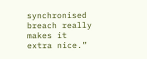synchronised breach really makes it extra nice.”